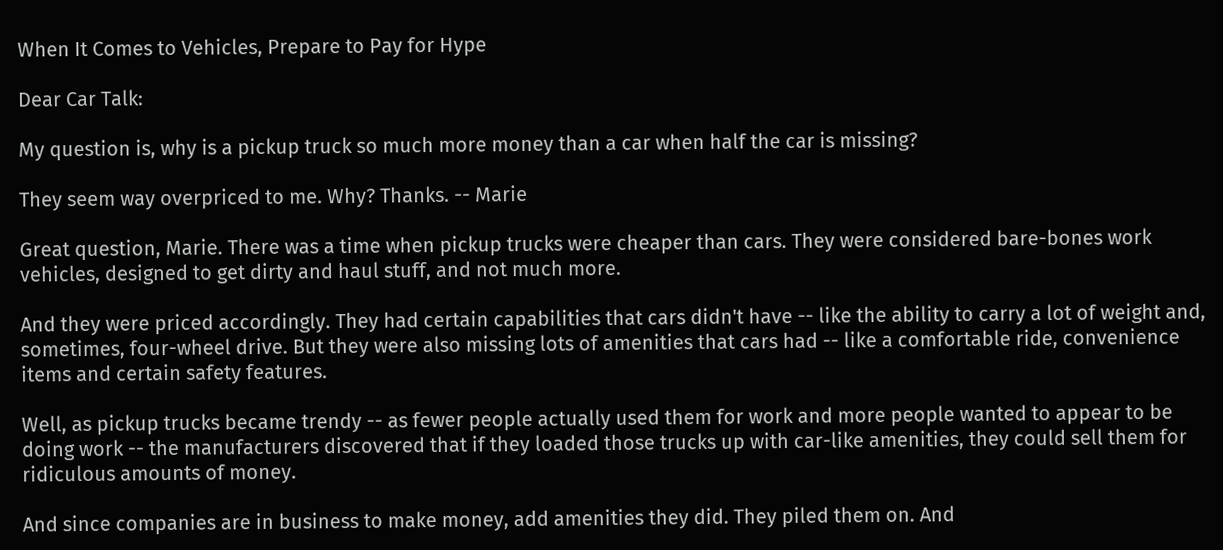When It Comes to Vehicles, Prepare to Pay for Hype

Dear Car Talk:

My question is, why is a pickup truck so much more money than a car when half the car is missing?

They seem way overpriced to me. Why? Thanks. -- Marie

Great question, Marie. There was a time when pickup trucks were cheaper than cars. They were considered bare-bones work vehicles, designed to get dirty and haul stuff, and not much more.

And they were priced accordingly. They had certain capabilities that cars didn't have -- like the ability to carry a lot of weight and, sometimes, four-wheel drive. But they were also missing lots of amenities that cars had -- like a comfortable ride, convenience items and certain safety features.

Well, as pickup trucks became trendy -- as fewer people actually used them for work and more people wanted to appear to be doing work -- the manufacturers discovered that if they loaded those trucks up with car-like amenities, they could sell them for ridiculous amounts of money.

And since companies are in business to make money, add amenities they did. They piled them on. And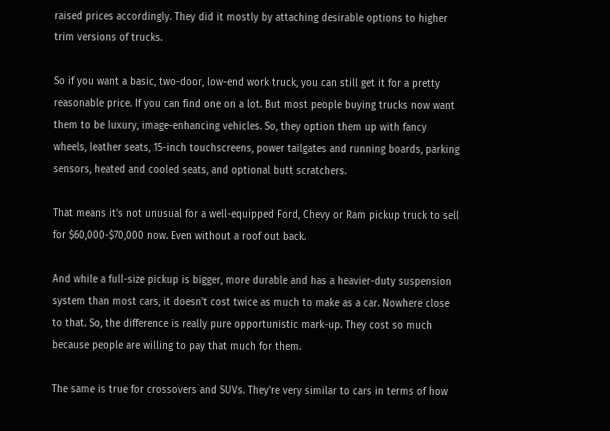raised prices accordingly. They did it mostly by attaching desirable options to higher trim versions of trucks.

So if you want a basic, two-door, low-end work truck, you can still get it for a pretty reasonable price. If you can find one on a lot. But most people buying trucks now want them to be luxury, image-enhancing vehicles. So, they option them up with fancy wheels, leather seats, 15-inch touchscreens, power tailgates and running boards, parking sensors, heated and cooled seats, and optional butt scratchers.

That means it's not unusual for a well-equipped Ford, Chevy or Ram pickup truck to sell for $60,000-$70,000 now. Even without a roof out back.

And while a full-size pickup is bigger, more durable and has a heavier-duty suspension system than most cars, it doesn't cost twice as much to make as a car. Nowhere close to that. So, the difference is really pure opportunistic mark-up. They cost so much because people are willing to pay that much for them.

The same is true for crossovers and SUVs. They're very similar to cars in terms of how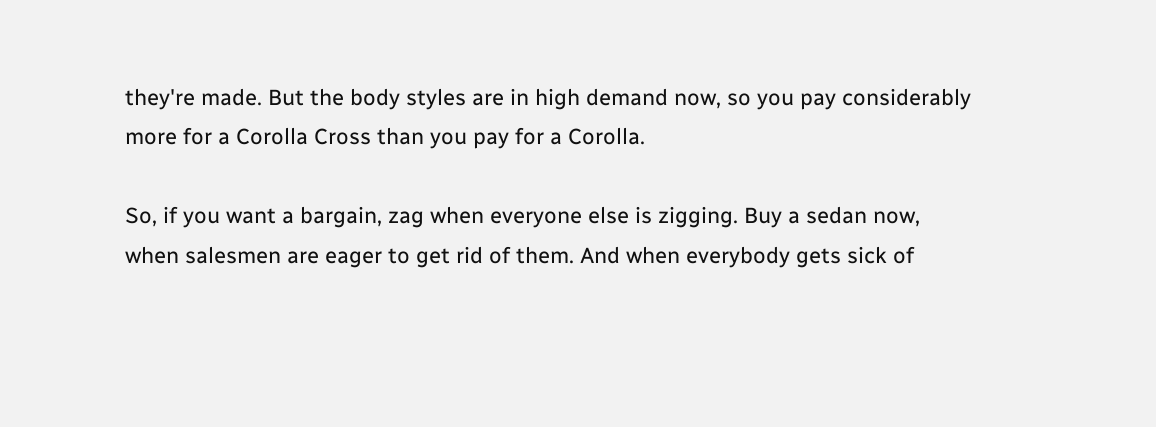they're made. But the body styles are in high demand now, so you pay considerably more for a Corolla Cross than you pay for a Corolla.

So, if you want a bargain, zag when everyone else is zigging. Buy a sedan now, when salesmen are eager to get rid of them. And when everybody gets sick of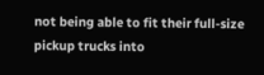not being able to fit their full-size pickup trucks into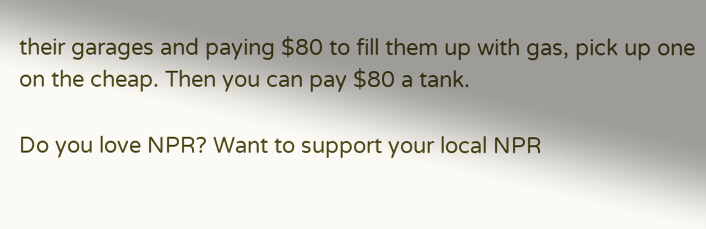their garages and paying $80 to fill them up with gas, pick up one on the cheap. Then you can pay $80 a tank.

Do you love NPR? Want to support your local NPR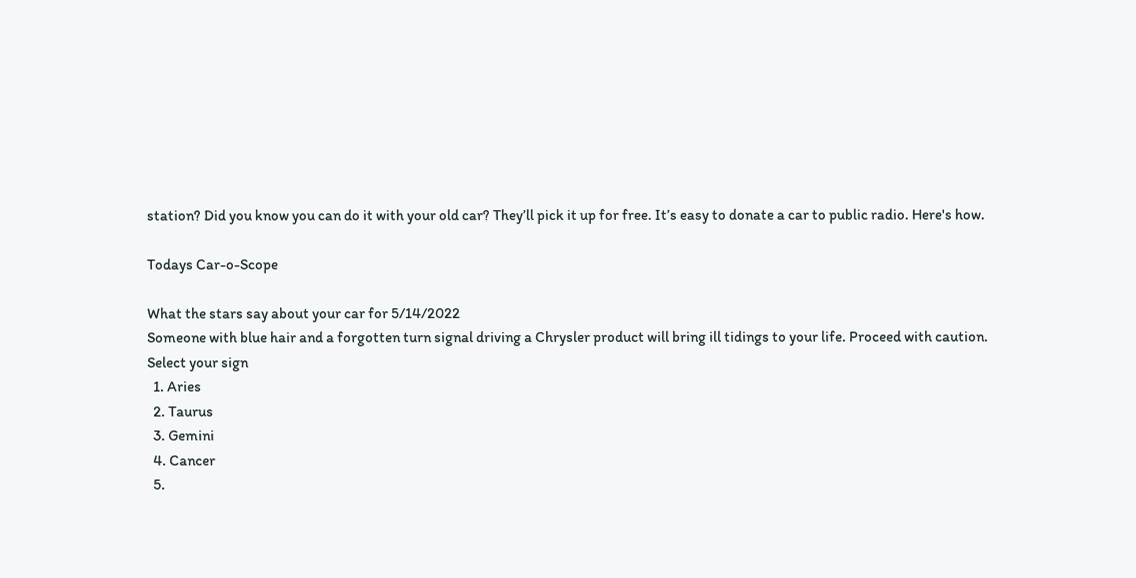station? Did you know you can do it with your old car? They’ll pick it up for free. It’s easy to donate a car to public radio. Here's how.

Todays Car-o-Scope

What the stars say about your car for 5/14/2022
Someone with blue hair and a forgotten turn signal driving a Chrysler product will bring ill tidings to your life. Proceed with caution.
Select your sign
  1. Aries
  2. Taurus
  3. Gemini
  4. Cancer
  5.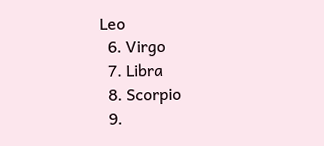Leo
  6. Virgo
  7. Libra
  8. Scorpio
  9.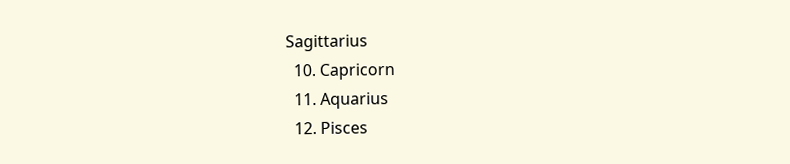Sagittarius
  10. Capricorn
  11. Aquarius
  12. Pisces